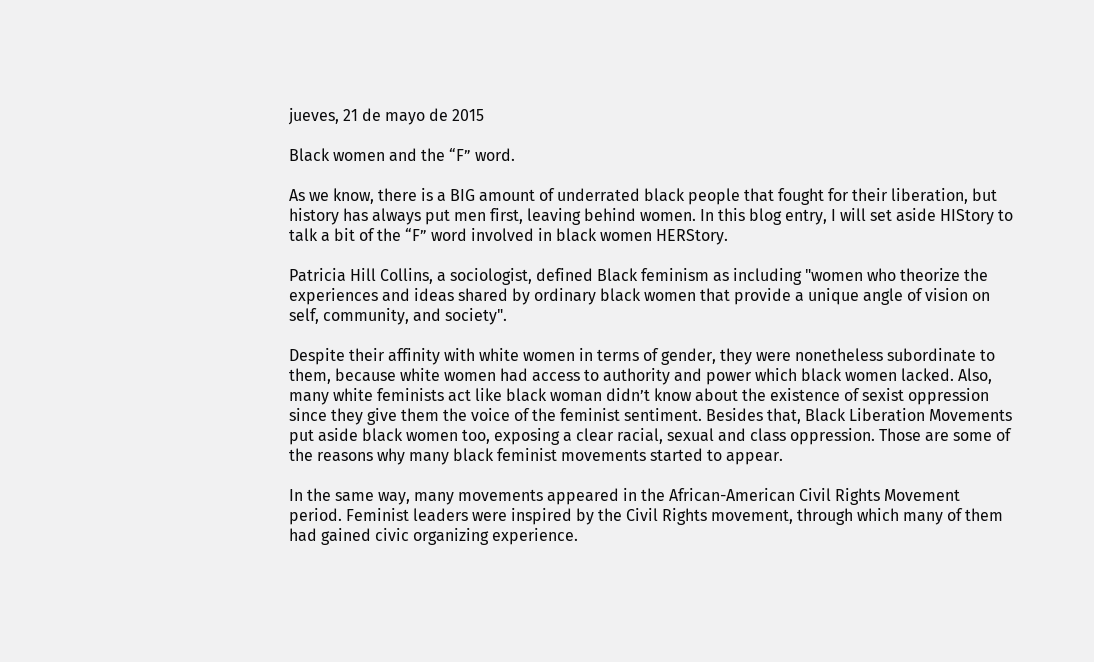jueves, 21 de mayo de 2015

Black women and the “F” word.

As we know, there is a BIG amount of underrated black people that fought for their liberation, but history has always put men first, leaving behind women. In this blog entry, I will set aside HIStory to talk a bit of the “F” word involved in black women HERStory.

Patricia Hill Collins, a sociologist, defined Black feminism as including "women who theorize the experiences and ideas shared by ordinary black women that provide a unique angle of vision on self, community, and society".

Despite their affinity with white women in terms of gender, they were nonetheless subordinate to them, because white women had access to authority and power which black women lacked. Also, many white feminists act like black woman didn’t know about the existence of sexist oppression since they give them the voice of the feminist sentiment. Besides that, Black Liberation Movements put aside black women too, exposing a clear racial, sexual and class oppression. Those are some of the reasons why many black feminist movements started to appear.

In the same way, many movements appeared in the African-American Civil Rights Movement period. Feminist leaders were inspired by the Civil Rights movement, through which many of them had gained civic organizing experience.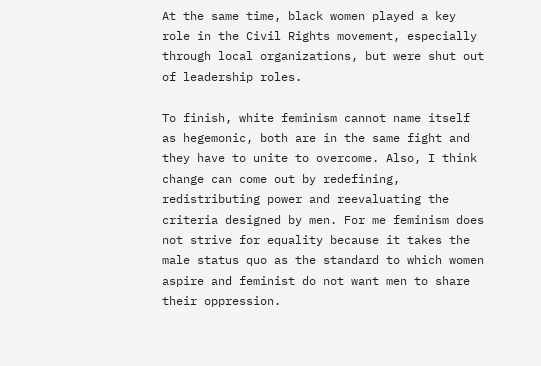At the same time, black women played a key role in the Civil Rights movement, especially through local organizations, but were shut out of leadership roles.

To finish, white feminism cannot name itself as hegemonic, both are in the same fight and they have to unite to overcome. Also, I think change can come out by redefining, redistributing power and reevaluating the criteria designed by men. For me feminism does not strive for equality because it takes the male status quo as the standard to which women aspire and feminist do not want men to share their oppression.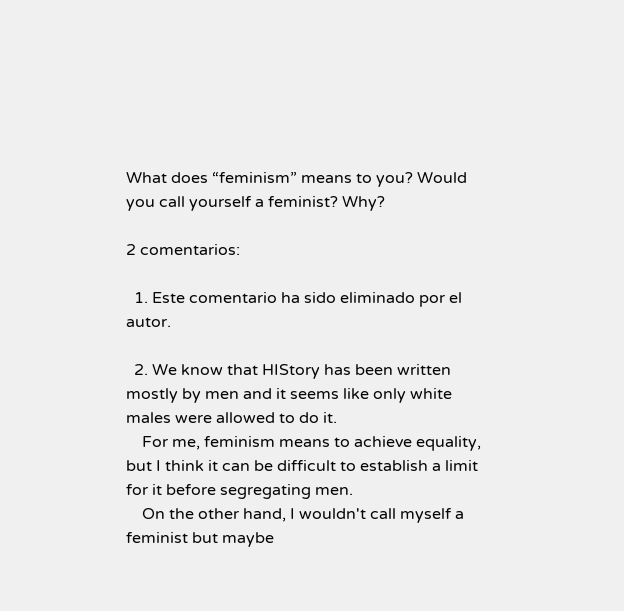What does “feminism” means to you? Would you call yourself a feminist? Why?

2 comentarios:

  1. Este comentario ha sido eliminado por el autor.

  2. We know that HIStory has been written mostly by men and it seems like only white males were allowed to do it.
    For me, feminism means to achieve equality, but I think it can be difficult to establish a limit for it before segregating men.
    On the other hand, I wouldn't call myself a feminist but maybe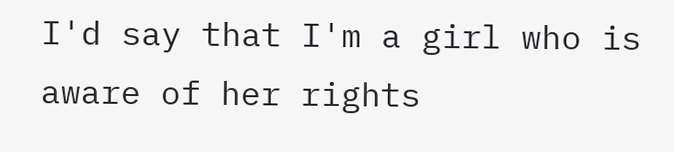I'd say that I'm a girl who is aware of her rights